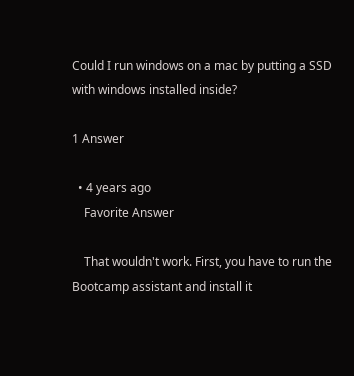Could I run windows on a mac by putting a SSD with windows installed inside?

1 Answer

  • 4 years ago
    Favorite Answer

    That wouldn't work. First, you have to run the Bootcamp assistant and install it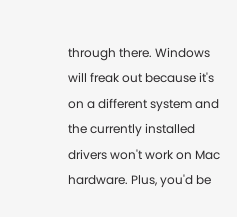through there. Windows will freak out because it's on a different system and the currently installed drivers won't work on Mac hardware. Plus, you'd be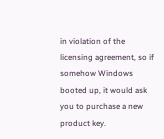in violation of the licensing agreement, so if somehow Windows booted up, it would ask you to purchase a new product key.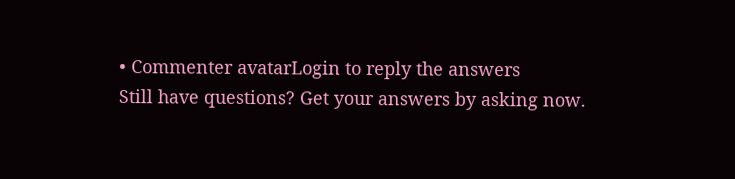• Commenter avatarLogin to reply the answers
Still have questions? Get your answers by asking now.